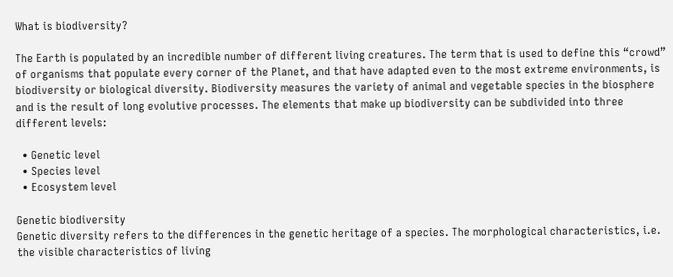What is biodiversity?

The Earth is populated by an incredible number of different living creatures. The term that is used to define this “crowd” of organisms that populate every corner of the Planet, and that have adapted even to the most extreme environments, is biodiversity or biological diversity. Biodiversity measures the variety of animal and vegetable species in the biosphere and is the result of long evolutive processes. The elements that make up biodiversity can be subdivided into three different levels:

  • Genetic level
  • Species level
  • Ecosystem level

Genetic biodiversity
Genetic diversity refers to the differences in the genetic heritage of a species. The morphological characteristics, i.e. the visible characteristics of living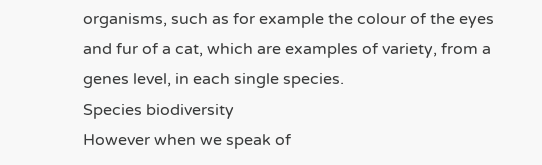organisms, such as for example the colour of the eyes and fur of a cat, which are examples of variety, from a genes level, in each single species.
Species biodiversity
However when we speak of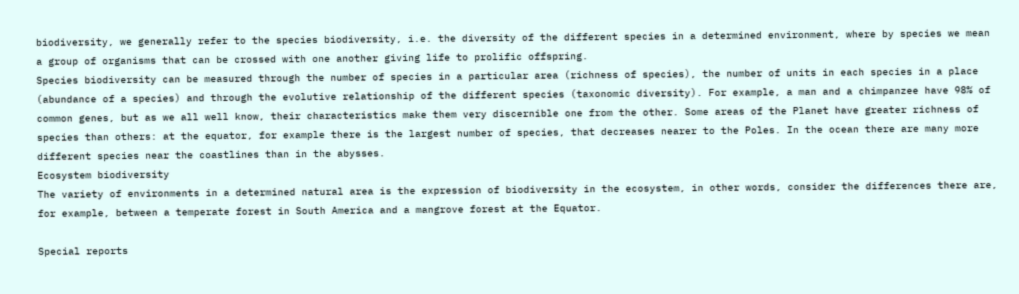biodiversity, we generally refer to the species biodiversity, i.e. the diversity of the different species in a determined environment, where by species we mean a group of organisms that can be crossed with one another giving life to prolific offspring.
Species biodiversity can be measured through the number of species in a particular area (richness of species), the number of units in each species in a place (abundance of a species) and through the evolutive relationship of the different species (taxonomic diversity). For example, a man and a chimpanzee have 98% of common genes, but as we all well know, their characteristics make them very discernible one from the other. Some areas of the Planet have greater richness of species than others: at the equator, for example there is the largest number of species, that decreases nearer to the Poles. In the ocean there are many more different species near the coastlines than in the abysses.
Ecosystem biodiversity
The variety of environments in a determined natural area is the expression of biodiversity in the ecosystem, in other words, consider the differences there are, for example, between a temperate forest in South America and a mangrove forest at the Equator.

Special reports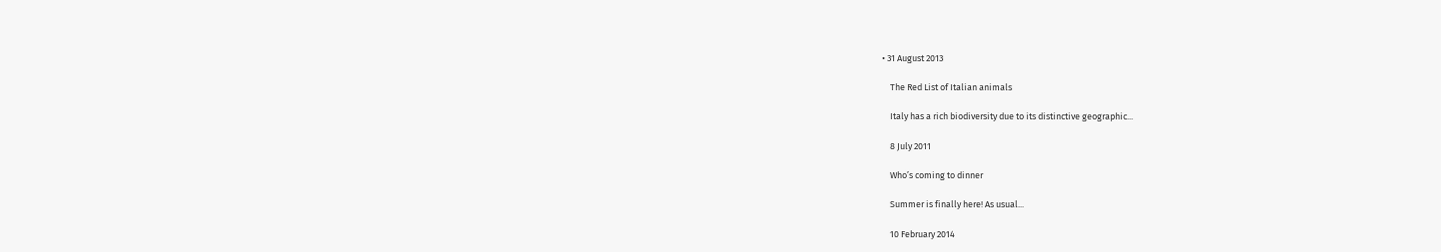• 31 August 2013

    The Red List of Italian animals

    Italy has a rich biodiversity due to its distinctive geographic...

    8 July 2011

    Who’s coming to dinner

    Summer is finally here! As usual...

    10 February 2014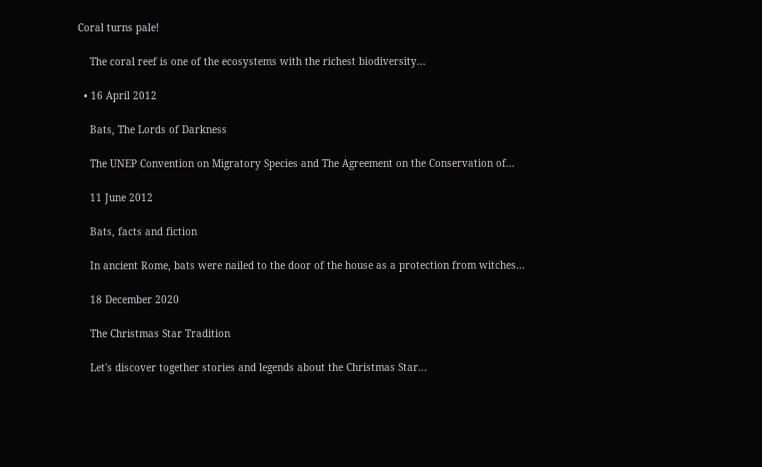Coral turns pale!

    The coral reef is one of the ecosystems with the richest biodiversity...

  • 16 April 2012

    Bats, The Lords of Darkness

    The UNEP Convention on Migratory Species and The Agreement on the Conservation of...

    11 June 2012

    Bats, facts and fiction

    In ancient Rome, bats were nailed to the door of the house as a protection from witches...

    18 December 2020

    The Christmas Star Tradition

    Let's discover together stories and legends about the Christmas Star...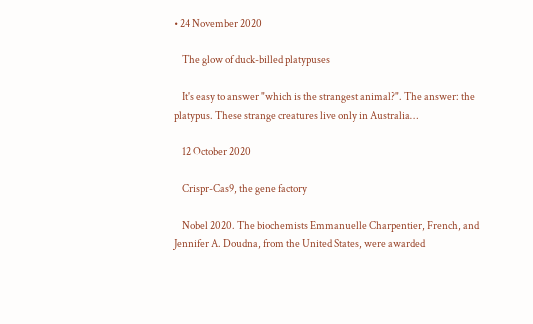• 24 November 2020

    The glow of duck-billed platypuses

    It's easy to answer "which is the strangest animal?". The answer: the platypus. These strange creatures live only in Australia…

    12 October 2020

    Crispr-Cas9, the gene factory

    Nobel 2020. The biochemists Emmanuelle Charpentier, French, and Jennifer A. Doudna, from the United States, were awarded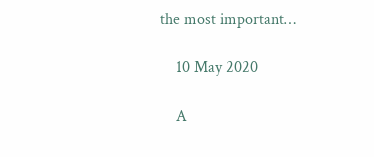the most important…

    10 May 2020

    A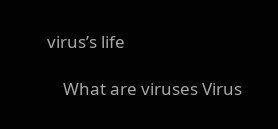virus’s life

    What are viruses Virus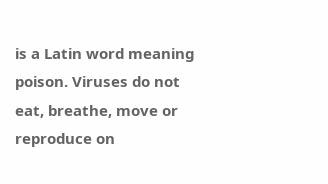is a Latin word meaning poison. Viruses do not eat, breathe, move or reproduce on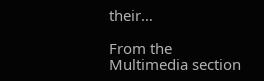their…

From the Multimedia section